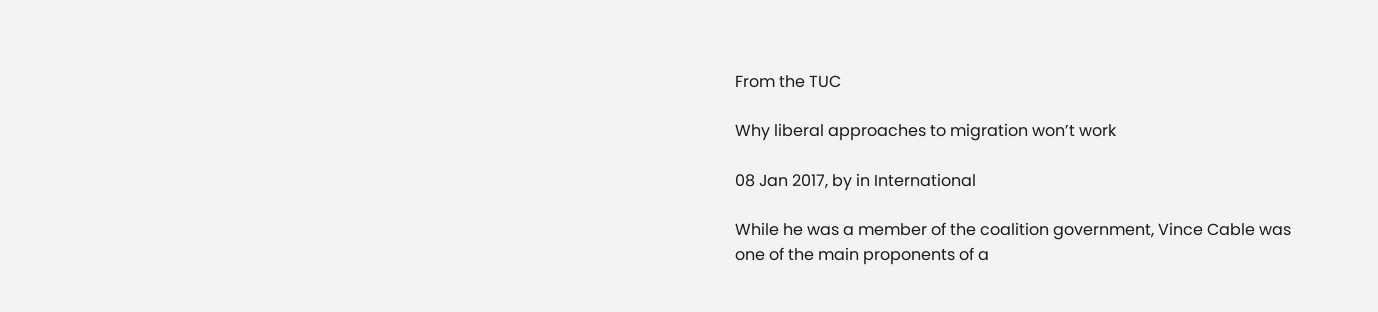From the TUC

Why liberal approaches to migration won’t work

08 Jan 2017, by in International

While he was a member of the coalition government, Vince Cable was one of the main proponents of a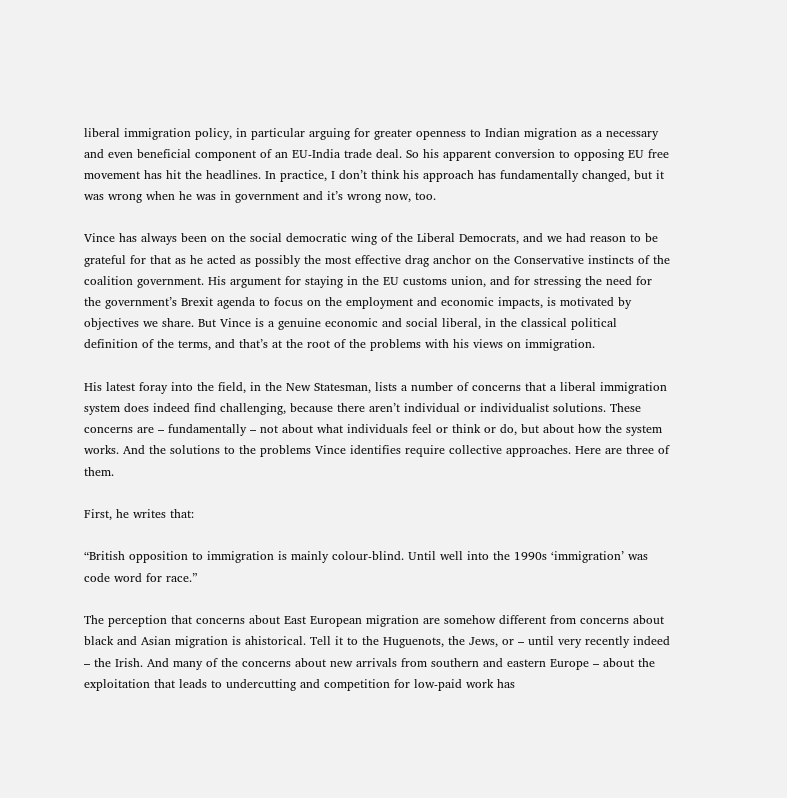liberal immigration policy, in particular arguing for greater openness to Indian migration as a necessary and even beneficial component of an EU-India trade deal. So his apparent conversion to opposing EU free movement has hit the headlines. In practice, I don’t think his approach has fundamentally changed, but it was wrong when he was in government and it’s wrong now, too.

Vince has always been on the social democratic wing of the Liberal Democrats, and we had reason to be grateful for that as he acted as possibly the most effective drag anchor on the Conservative instincts of the coalition government. His argument for staying in the EU customs union, and for stressing the need for the government’s Brexit agenda to focus on the employment and economic impacts, is motivated by objectives we share. But Vince is a genuine economic and social liberal, in the classical political definition of the terms, and that’s at the root of the problems with his views on immigration.

His latest foray into the field, in the New Statesman, lists a number of concerns that a liberal immigration system does indeed find challenging, because there aren’t individual or individualist solutions. These concerns are – fundamentally – not about what individuals feel or think or do, but about how the system works. And the solutions to the problems Vince identifies require collective approaches. Here are three of them.

First, he writes that:

“British opposition to immigration is mainly colour-blind. Until well into the 1990s ‘immigration’ was code word for race.”

The perception that concerns about East European migration are somehow different from concerns about black and Asian migration is ahistorical. Tell it to the Huguenots, the Jews, or – until very recently indeed – the Irish. And many of the concerns about new arrivals from southern and eastern Europe – about the exploitation that leads to undercutting and competition for low-paid work has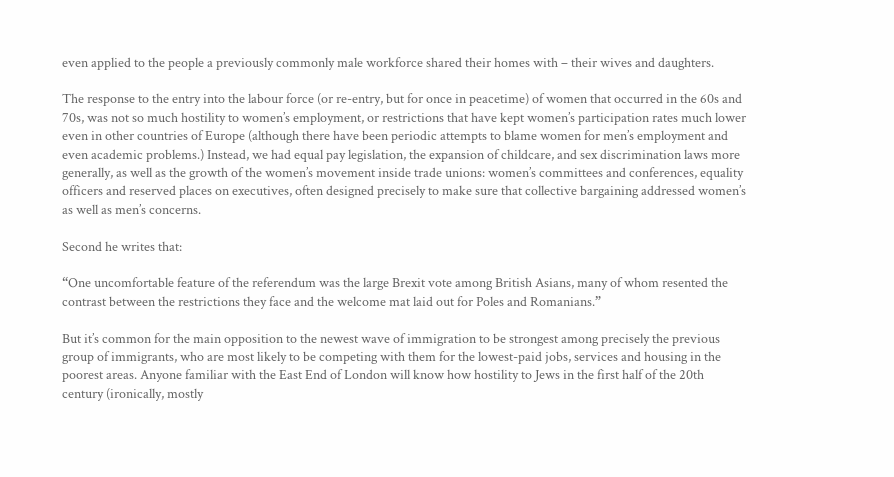even applied to the people a previously commonly male workforce shared their homes with – their wives and daughters.

The response to the entry into the labour force (or re-entry, but for once in peacetime) of women that occurred in the 60s and 70s, was not so much hostility to women’s employment, or restrictions that have kept women’s participation rates much lower even in other countries of Europe (although there have been periodic attempts to blame women for men’s employment and even academic problems.) Instead, we had equal pay legislation, the expansion of childcare, and sex discrimination laws more generally, as well as the growth of the women’s movement inside trade unions: women’s committees and conferences, equality officers and reserved places on executives, often designed precisely to make sure that collective bargaining addressed women’s as well as men’s concerns.

Second he writes that:

“One uncomfortable feature of the referendum was the large Brexit vote among British Asians, many of whom resented the contrast between the restrictions they face and the welcome mat laid out for Poles and Romanians.”

But it’s common for the main opposition to the newest wave of immigration to be strongest among precisely the previous group of immigrants, who are most likely to be competing with them for the lowest-paid jobs, services and housing in the poorest areas. Anyone familiar with the East End of London will know how hostility to Jews in the first half of the 20th century (ironically, mostly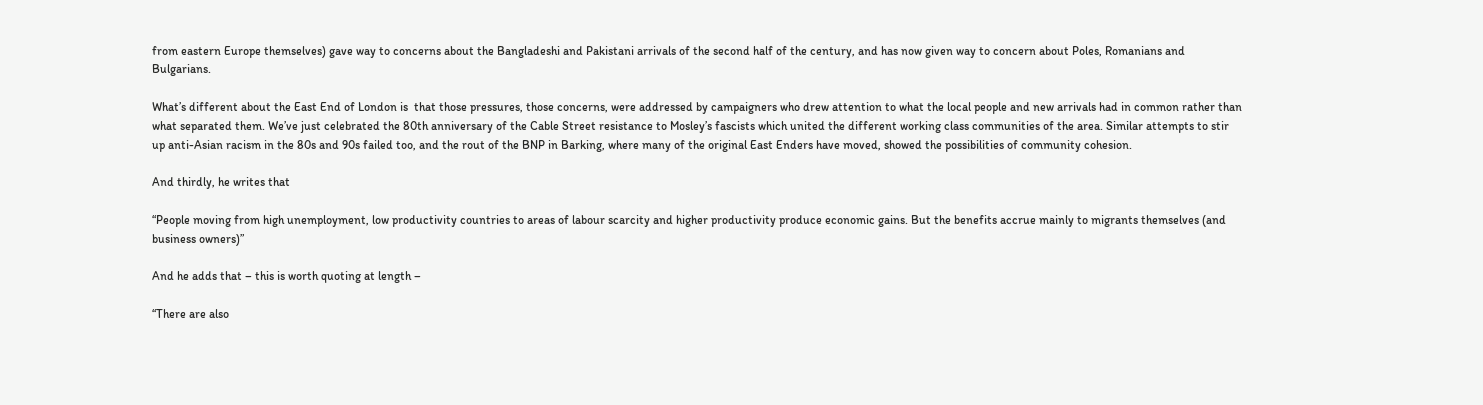from eastern Europe themselves) gave way to concerns about the Bangladeshi and Pakistani arrivals of the second half of the century, and has now given way to concern about Poles, Romanians and Bulgarians.

What’s different about the East End of London is  that those pressures, those concerns, were addressed by campaigners who drew attention to what the local people and new arrivals had in common rather than what separated them. We’ve just celebrated the 80th anniversary of the Cable Street resistance to Mosley’s fascists which united the different working class communities of the area. Similar attempts to stir up anti-Asian racism in the 80s and 90s failed too, and the rout of the BNP in Barking, where many of the original East Enders have moved, showed the possibilities of community cohesion.

And thirdly, he writes that

“People moving from high unemployment, low productivity countries to areas of labour scarcity and higher productivity produce economic gains. But the benefits accrue mainly to migrants themselves (and business owners)”

And he adds that – this is worth quoting at length –

“There are also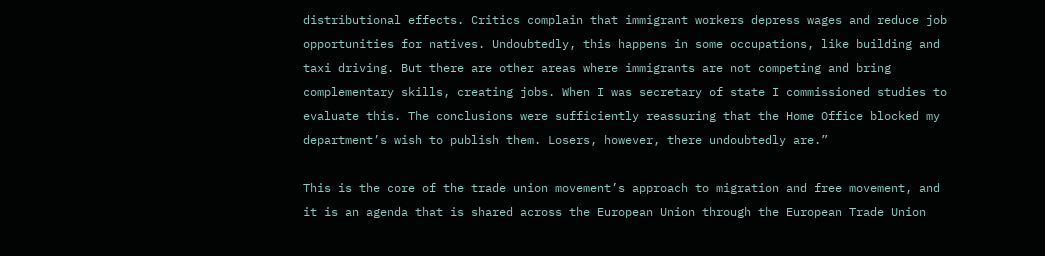distributional effects. Critics complain that immigrant workers depress wages and reduce job opportunities for natives. Undoubtedly, this happens in some occupations, like building and taxi driving. But there are other areas where immigrants are not competing and bring complementary skills, creating jobs. When I was secretary of state I commissioned studies to evaluate this. The conclusions were sufficiently reassuring that the Home Office blocked my department’s wish to publish them. Losers, however, there undoubtedly are.”

This is the core of the trade union movement’s approach to migration and free movement, and it is an agenda that is shared across the European Union through the European Trade Union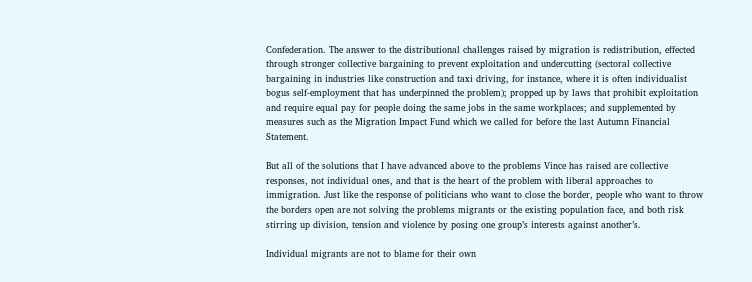Confederation. The answer to the distributional challenges raised by migration is redistribution, effected through stronger collective bargaining to prevent exploitation and undercutting (sectoral collective bargaining in industries like construction and taxi driving, for instance, where it is often individualist bogus self-employment that has underpinned the problem); propped up by laws that prohibit exploitation and require equal pay for people doing the same jobs in the same workplaces; and supplemented by measures such as the Migration Impact Fund which we called for before the last Autumn Financial Statement.

But all of the solutions that I have advanced above to the problems Vince has raised are collective responses, not individual ones, and that is the heart of the problem with liberal approaches to immigration. Just like the response of politicians who want to close the border, people who want to throw the borders open are not solving the problems migrants or the existing population face, and both risk stirring up division, tension and violence by posing one group’s interests against another’s.

Individual migrants are not to blame for their own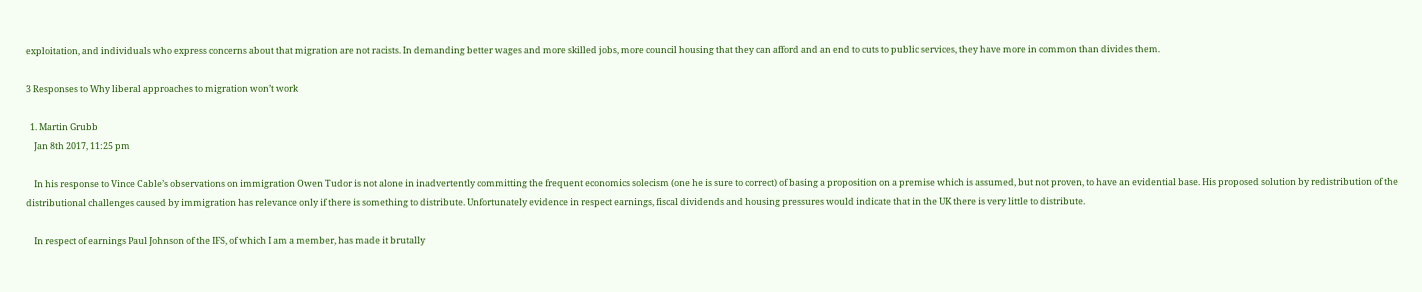exploitation, and individuals who express concerns about that migration are not racists. In demanding better wages and more skilled jobs, more council housing that they can afford and an end to cuts to public services, they have more in common than divides them.

3 Responses to Why liberal approaches to migration won’t work

  1. Martin Grubb
    Jan 8th 2017, 11:25 pm

    In his response to Vince Cable’s observations on immigration Owen Tudor is not alone in inadvertently committing the frequent economics solecism (one he is sure to correct) of basing a proposition on a premise which is assumed, but not proven, to have an evidential base. His proposed solution by redistribution of the distributional challenges caused by immigration has relevance only if there is something to distribute. Unfortunately evidence in respect earnings, fiscal dividends and housing pressures would indicate that in the UK there is very little to distribute.

    In respect of earnings Paul Johnson of the IFS, of which I am a member, has made it brutally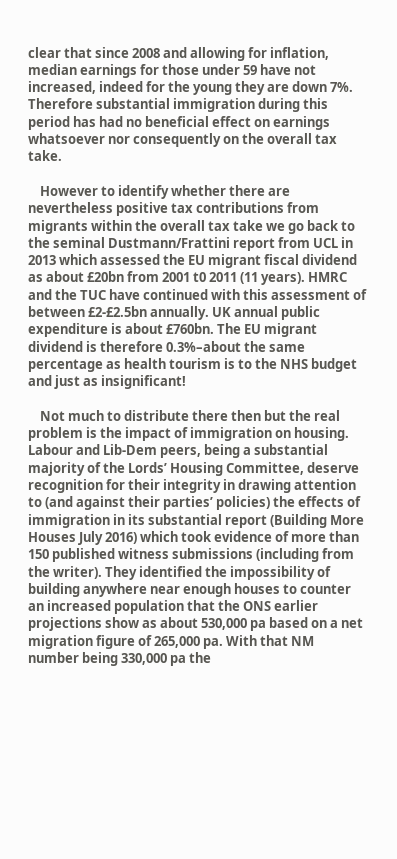clear that since 2008 and allowing for inflation, median earnings for those under 59 have not increased, indeed for the young they are down 7%. Therefore substantial immigration during this period has had no beneficial effect on earnings whatsoever nor consequently on the overall tax take.

    However to identify whether there are nevertheless positive tax contributions from migrants within the overall tax take we go back to the seminal Dustmann/Frattini report from UCL in 2013 which assessed the EU migrant fiscal dividend as about £20bn from 2001 t0 2011 (11 years). HMRC and the TUC have continued with this assessment of between £2-£2.5bn annually. UK annual public expenditure is about £760bn. The EU migrant dividend is therefore 0.3%–about the same percentage as health tourism is to the NHS budget and just as insignificant!

    Not much to distribute there then but the real problem is the impact of immigration on housing. Labour and Lib-Dem peers, being a substantial majority of the Lords’ Housing Committee, deserve recognition for their integrity in drawing attention to (and against their parties’ policies) the effects of immigration in its substantial report (Building More Houses July 2016) which took evidence of more than 150 published witness submissions (including from the writer). They identified the impossibility of building anywhere near enough houses to counter an increased population that the ONS earlier projections show as about 530,000 pa based on a net migration figure of 265,000 pa. With that NM number being 330,000 pa the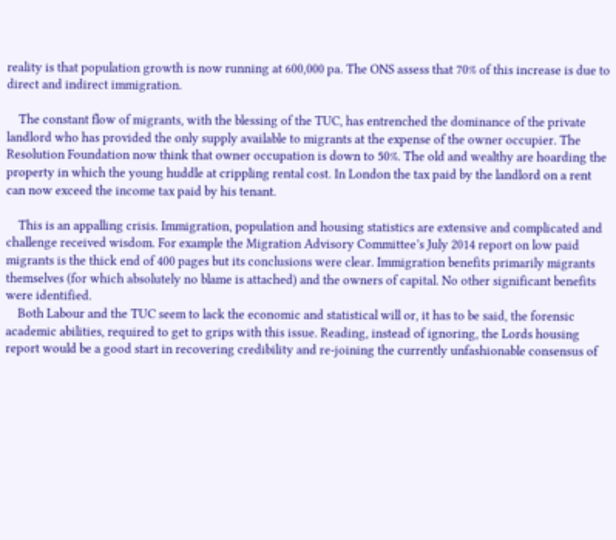reality is that population growth is now running at 600,000 pa. The ONS assess that 70% of this increase is due to direct and indirect immigration.

    The constant flow of migrants, with the blessing of the TUC, has entrenched the dominance of the private landlord who has provided the only supply available to migrants at the expense of the owner occupier. The Resolution Foundation now think that owner occupation is down to 50%. The old and wealthy are hoarding the property in which the young huddle at crippling rental cost. In London the tax paid by the landlord on a rent can now exceed the income tax paid by his tenant.

    This is an appalling crisis. Immigration, population and housing statistics are extensive and complicated and challenge received wisdom. For example the Migration Advisory Committee’s July 2014 report on low paid migrants is the thick end of 400 pages but its conclusions were clear. Immigration benefits primarily migrants themselves (for which absolutely no blame is attached) and the owners of capital. No other significant benefits were identified.
    Both Labour and the TUC seem to lack the economic and statistical will or, it has to be said, the forensic academic abilities, required to get to grips with this issue. Reading, instead of ignoring, the Lords housing report would be a good start in recovering credibility and re-joining the currently unfashionable consensus of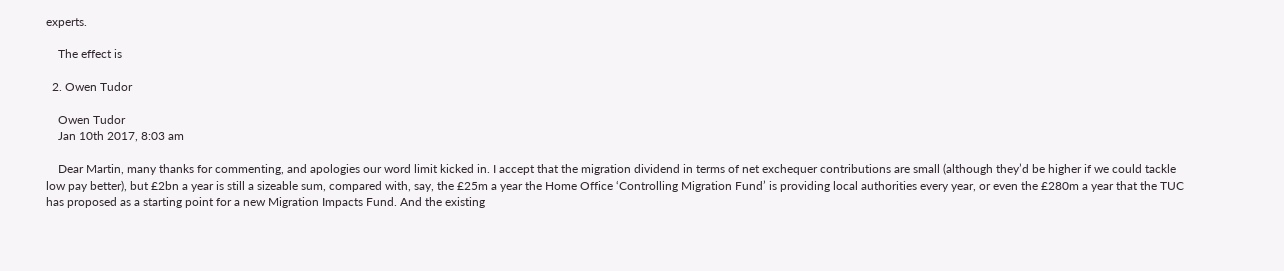experts.

    The effect is

  2. Owen Tudor

    Owen Tudor
    Jan 10th 2017, 8:03 am

    Dear Martin, many thanks for commenting, and apologies our word limit kicked in. I accept that the migration dividend in terms of net exchequer contributions are small (although they’d be higher if we could tackle low pay better), but £2bn a year is still a sizeable sum, compared with, say, the £25m a year the Home Office ‘Controlling Migration Fund’ is providing local authorities every year, or even the £280m a year that the TUC has proposed as a starting point for a new Migration Impacts Fund. And the existing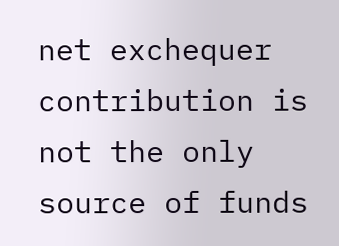net exchequer contribution is not the only source of funds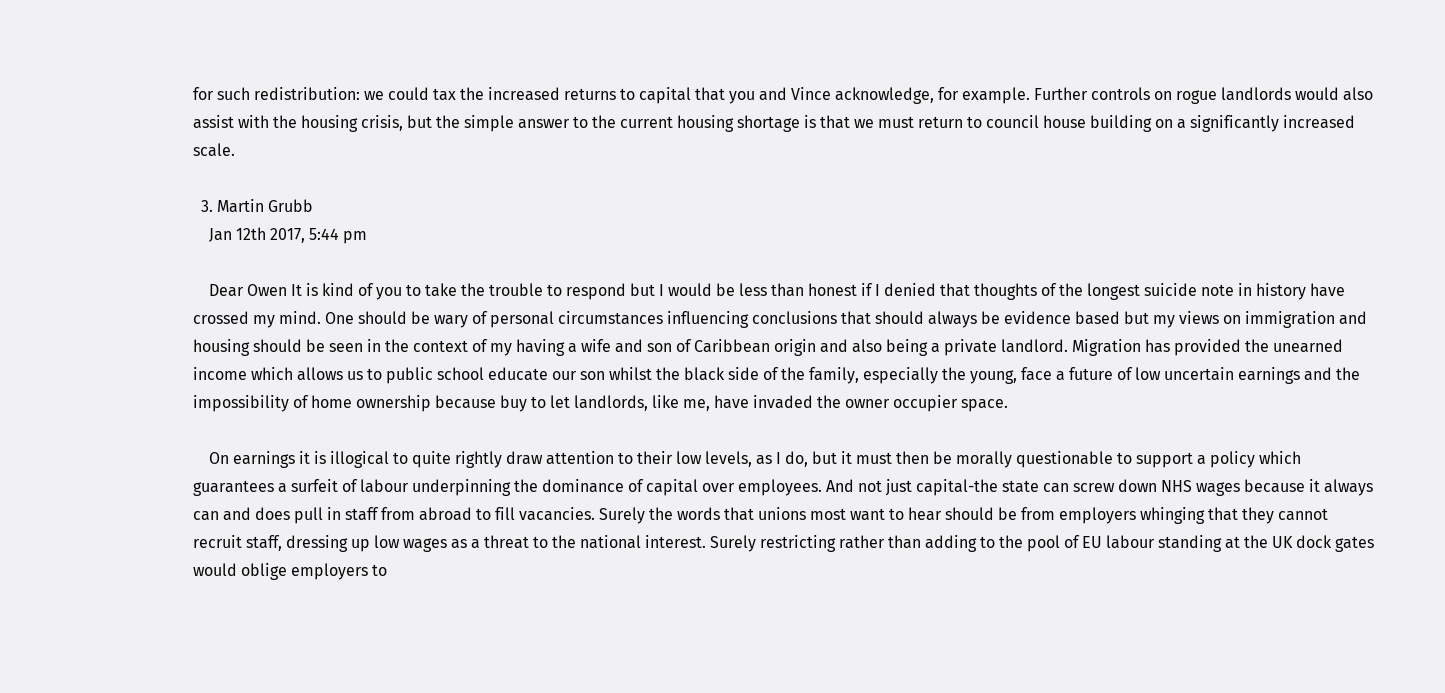for such redistribution: we could tax the increased returns to capital that you and Vince acknowledge, for example. Further controls on rogue landlords would also assist with the housing crisis, but the simple answer to the current housing shortage is that we must return to council house building on a significantly increased scale.

  3. Martin Grubb
    Jan 12th 2017, 5:44 pm

    Dear Owen It is kind of you to take the trouble to respond but I would be less than honest if I denied that thoughts of the longest suicide note in history have crossed my mind. One should be wary of personal circumstances influencing conclusions that should always be evidence based but my views on immigration and housing should be seen in the context of my having a wife and son of Caribbean origin and also being a private landlord. Migration has provided the unearned income which allows us to public school educate our son whilst the black side of the family, especially the young, face a future of low uncertain earnings and the impossibility of home ownership because buy to let landlords, like me, have invaded the owner occupier space.

    On earnings it is illogical to quite rightly draw attention to their low levels, as I do, but it must then be morally questionable to support a policy which guarantees a surfeit of labour underpinning the dominance of capital over employees. And not just capital-the state can screw down NHS wages because it always can and does pull in staff from abroad to fill vacancies. Surely the words that unions most want to hear should be from employers whinging that they cannot recruit staff, dressing up low wages as a threat to the national interest. Surely restricting rather than adding to the pool of EU labour standing at the UK dock gates would oblige employers to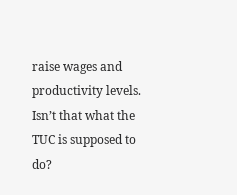raise wages and productivity levels. Isn’t that what the TUC is supposed to do?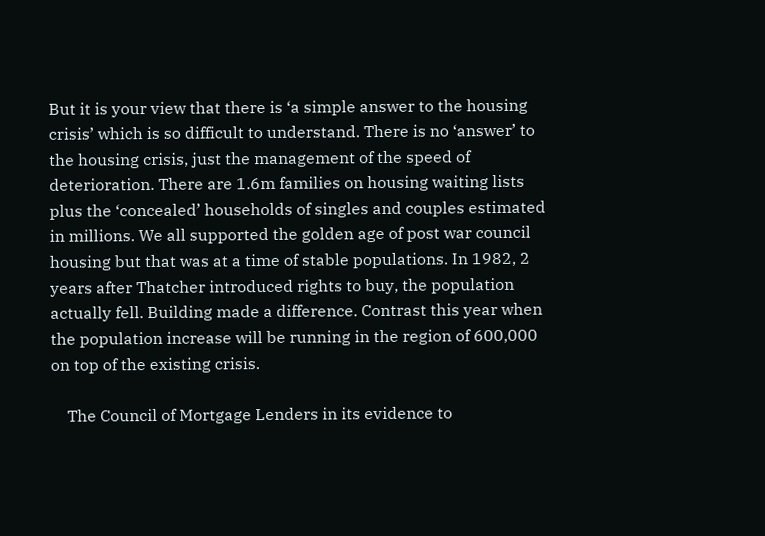But it is your view that there is ‘a simple answer to the housing crisis’ which is so difficult to understand. There is no ‘answer’ to the housing crisis, just the management of the speed of deterioration. There are 1.6m families on housing waiting lists plus the ‘concealed’ households of singles and couples estimated in millions. We all supported the golden age of post war council housing but that was at a time of stable populations. In 1982, 2 years after Thatcher introduced rights to buy, the population actually fell. Building made a difference. Contrast this year when the population increase will be running in the region of 600,000 on top of the existing crisis.

    The Council of Mortgage Lenders in its evidence to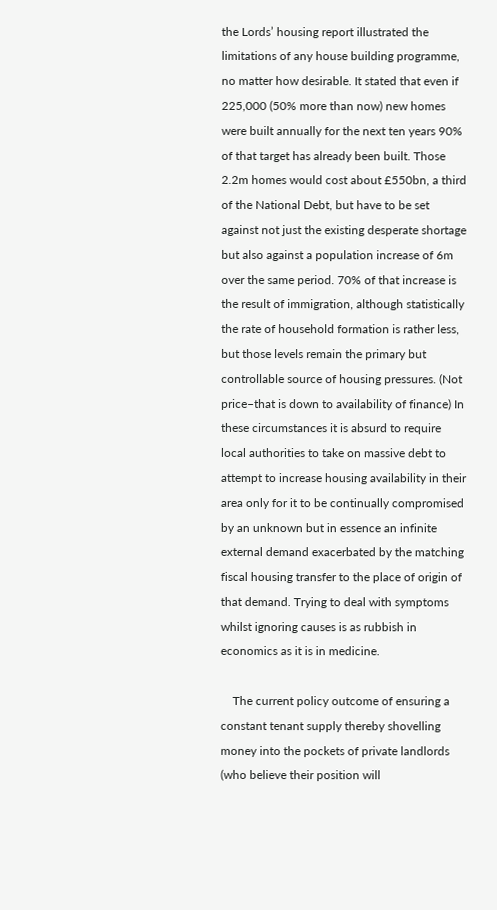the Lords’ housing report illustrated the limitations of any house building programme, no matter how desirable. It stated that even if 225,000 (50% more than now) new homes were built annually for the next ten years 90% of that target has already been built. Those 2.2m homes would cost about £550bn, a third of the National Debt, but have to be set against not just the existing desperate shortage but also against a population increase of 6m over the same period. 70% of that increase is the result of immigration, although statistically the rate of household formation is rather less, but those levels remain the primary but controllable source of housing pressures. (Not price–that is down to availability of finance) In these circumstances it is absurd to require local authorities to take on massive debt to attempt to increase housing availability in their area only for it to be continually compromised by an unknown but in essence an infinite external demand exacerbated by the matching fiscal housing transfer to the place of origin of that demand. Trying to deal with symptoms whilst ignoring causes is as rubbish in economics as it is in medicine.

    The current policy outcome of ensuring a constant tenant supply thereby shovelling money into the pockets of private landlords (who believe their position will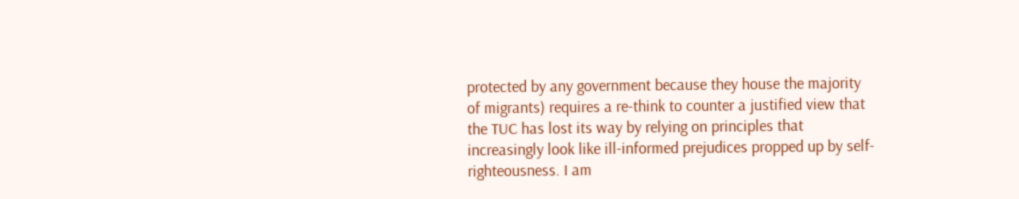protected by any government because they house the majority of migrants) requires a re-think to counter a justified view that the TUC has lost its way by relying on principles that increasingly look like ill-informed prejudices propped up by self-righteousness. I am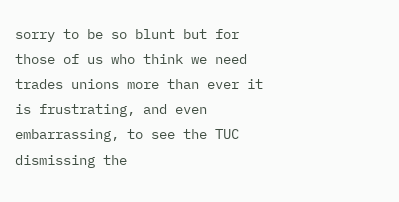sorry to be so blunt but for those of us who think we need trades unions more than ever it is frustrating, and even embarrassing, to see the TUC dismissing the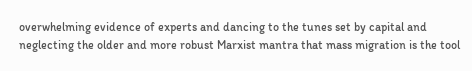overwhelming evidence of experts and dancing to the tunes set by capital and neglecting the older and more robust Marxist mantra that mass migration is the tool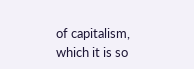of capitalism, which it is so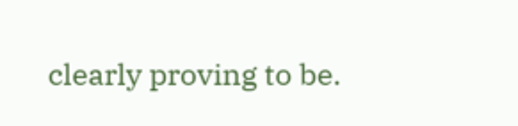clearly proving to be.